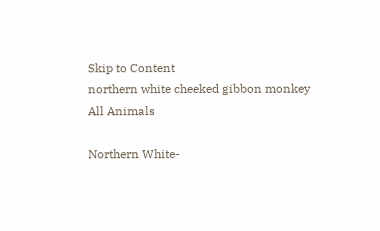Skip to Content
northern white cheeked gibbon monkey
All Animals

Northern White-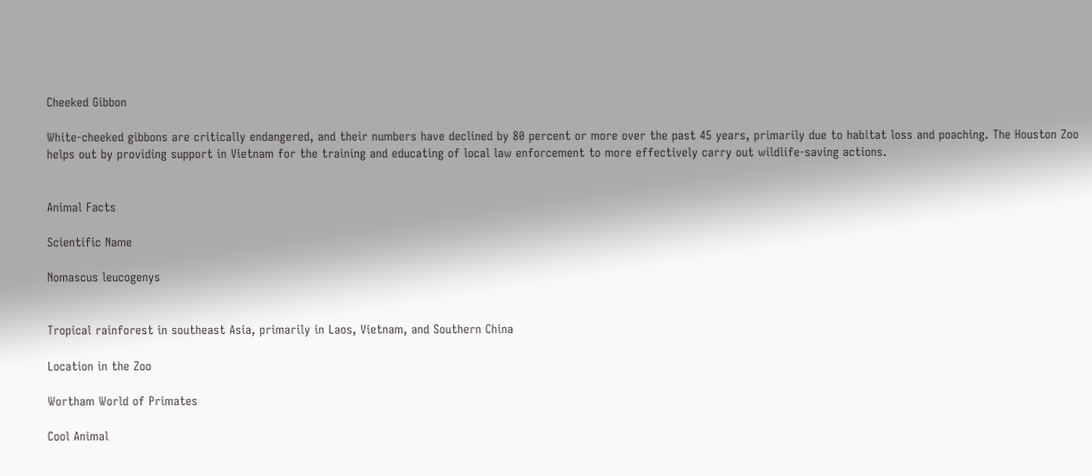Cheeked Gibbon

White-cheeked gibbons are critically endangered, and their numbers have declined by 80 percent or more over the past 45 years, primarily due to habitat loss and poaching. The Houston Zoo helps out by providing support in Vietnam for the training and educating of local law enforcement to more effectively carry out wildlife-saving actions.


Animal Facts

Scientific Name

Nomascus leucogenys


Tropical rainforest in southeast Asia, primarily in Laos, Vietnam, and Southern China

Location in the Zoo

Wortham World of Primates

Cool Animal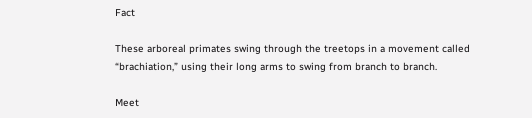Fact

These arboreal primates swing through the treetops in a movement called “brachiation,” using their long arms to swing from branch to branch.

Meet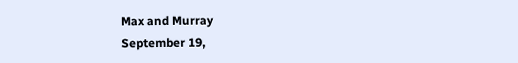Max and Murray
September 19,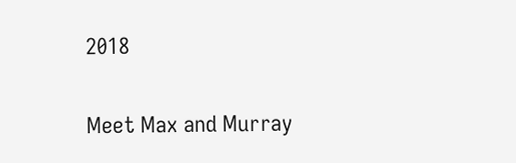2018

Meet Max and Murray